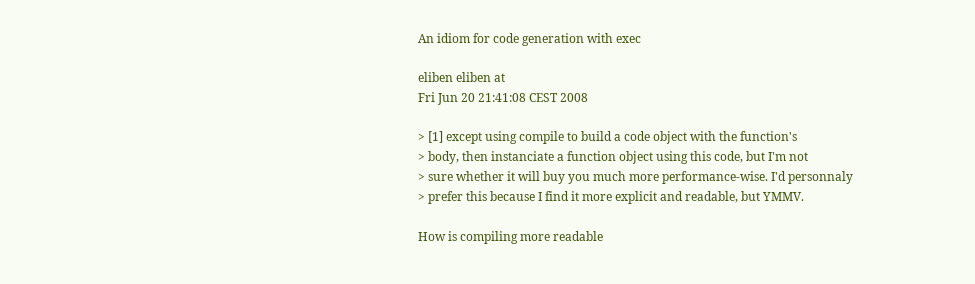An idiom for code generation with exec

eliben eliben at
Fri Jun 20 21:41:08 CEST 2008

> [1] except using compile to build a code object with the function's
> body, then instanciate a function object using this code, but I'm not
> sure whether it will buy you much more performance-wise. I'd personnaly
> prefer this because I find it more explicit and readable, but YMMV.

How is compiling more readable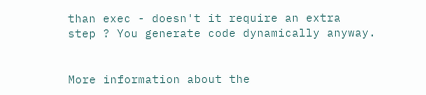than exec - doesn't it require an extra
step ? You generate code dynamically anyway.


More information about the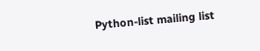Python-list mailing list